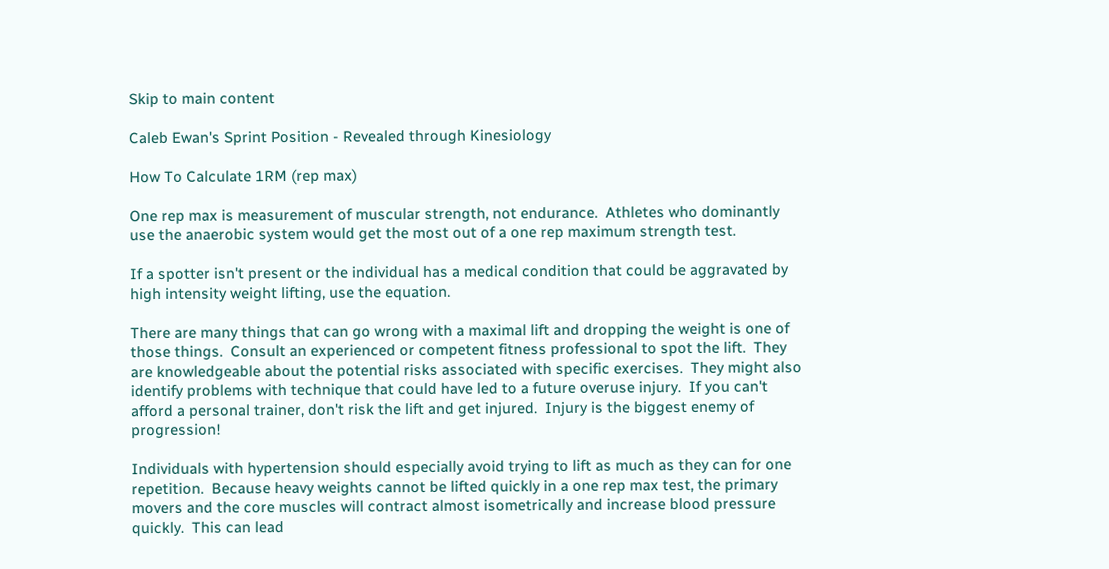Skip to main content

Caleb Ewan's Sprint Position - Revealed through Kinesiology

How To Calculate 1RM (rep max)

One rep max is measurement of muscular strength, not endurance.  Athletes who dominantly use the anaerobic system would get the most out of a one rep maximum strength test.

If a spotter isn't present or the individual has a medical condition that could be aggravated by high intensity weight lifting, use the equation.

There are many things that can go wrong with a maximal lift and dropping the weight is one of those things.  Consult an experienced or competent fitness professional to spot the lift.  They are knowledgeable about the potential risks associated with specific exercises.  They might also identify problems with technique that could have led to a future overuse injury.  If you can't afford a personal trainer, don't risk the lift and get injured.  Injury is the biggest enemy of progression!

Individuals with hypertension should especially avoid trying to lift as much as they can for one repetition.  Because heavy weights cannot be lifted quickly in a one rep max test, the primary movers and the core muscles will contract almost isometrically and increase blood pressure quickly.  This can lead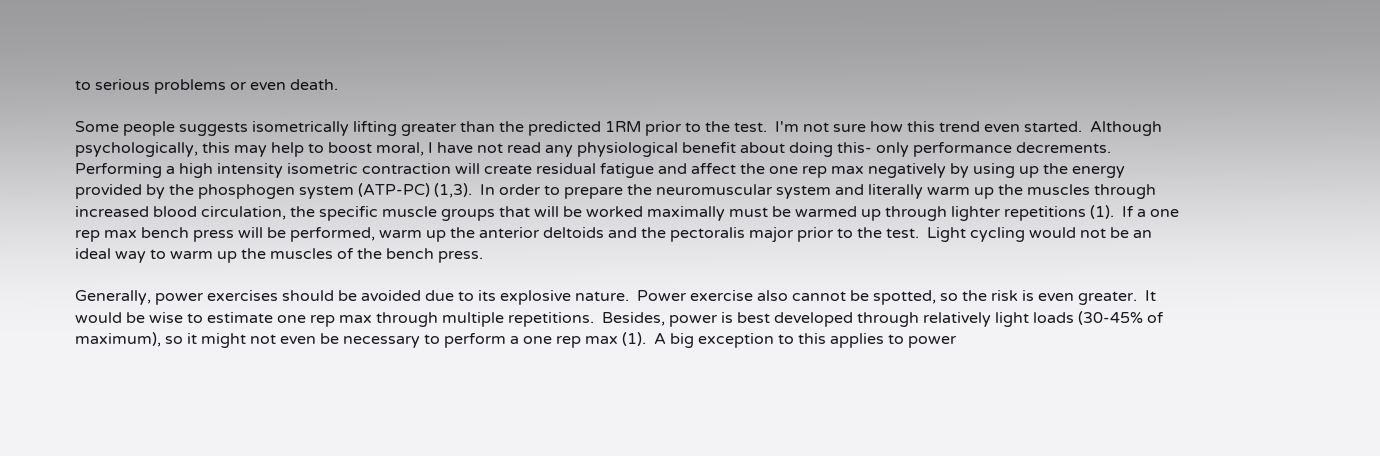to serious problems or even death.

Some people suggests isometrically lifting greater than the predicted 1RM prior to the test.  I'm not sure how this trend even started.  Although psychologically, this may help to boost moral, I have not read any physiological benefit about doing this- only performance decrements.  Performing a high intensity isometric contraction will create residual fatigue and affect the one rep max negatively by using up the energy provided by the phosphogen system (ATP-PC) (1,3).  In order to prepare the neuromuscular system and literally warm up the muscles through increased blood circulation, the specific muscle groups that will be worked maximally must be warmed up through lighter repetitions (1).  If a one rep max bench press will be performed, warm up the anterior deltoids and the pectoralis major prior to the test.  Light cycling would not be an ideal way to warm up the muscles of the bench press.

Generally, power exercises should be avoided due to its explosive nature.  Power exercise also cannot be spotted, so the risk is even greater.  It would be wise to estimate one rep max through multiple repetitions.  Besides, power is best developed through relatively light loads (30-45% of maximum), so it might not even be necessary to perform a one rep max (1).  A big exception to this applies to power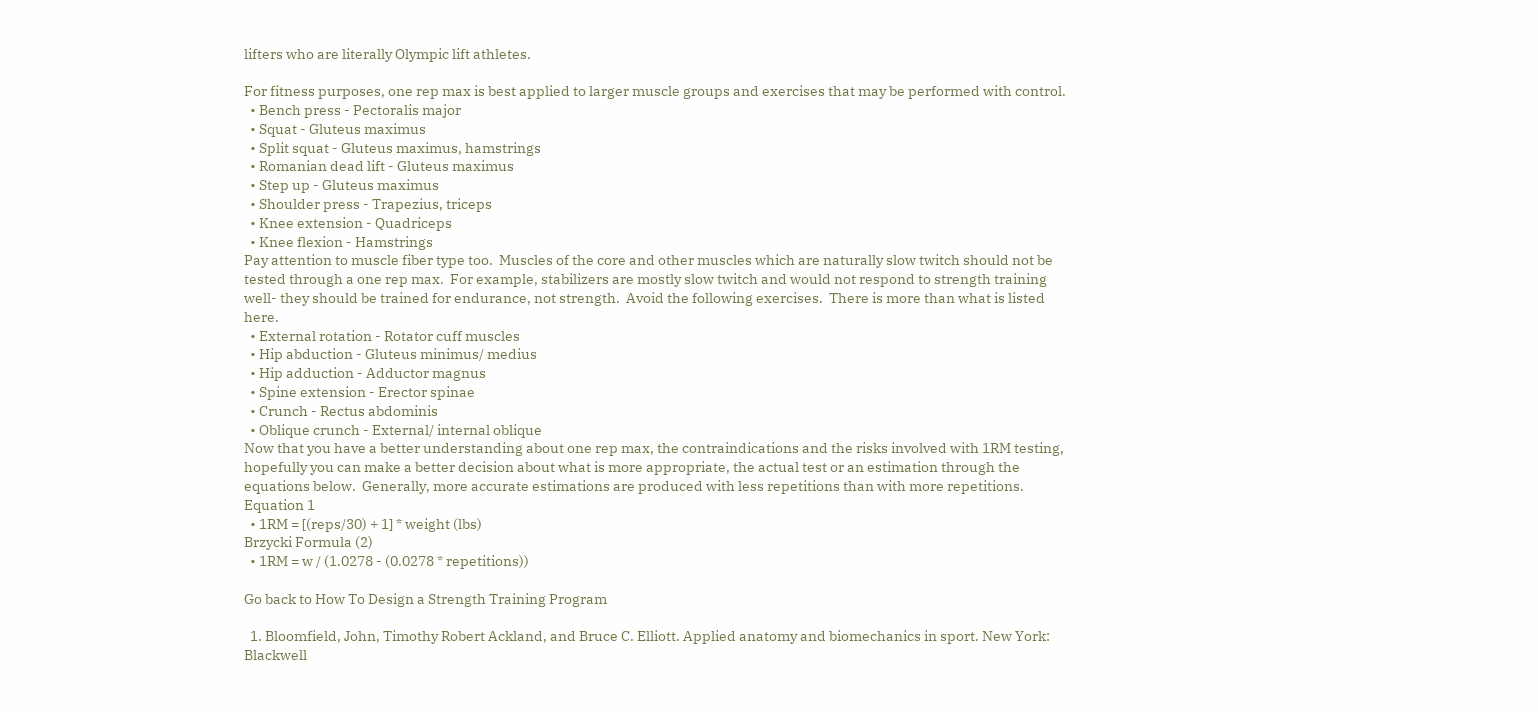lifters who are literally Olympic lift athletes.

For fitness purposes, one rep max is best applied to larger muscle groups and exercises that may be performed with control.
  • Bench press - Pectoralis major
  • Squat - Gluteus maximus
  • Split squat - Gluteus maximus, hamstrings
  • Romanian dead lift - Gluteus maximus
  • Step up - Gluteus maximus
  • Shoulder press - Trapezius, triceps
  • Knee extension - Quadriceps
  • Knee flexion - Hamstrings
Pay attention to muscle fiber type too.  Muscles of the core and other muscles which are naturally slow twitch should not be tested through a one rep max.  For example, stabilizers are mostly slow twitch and would not respond to strength training well- they should be trained for endurance, not strength.  Avoid the following exercises.  There is more than what is listed here.
  • External rotation - Rotator cuff muscles
  • Hip abduction - Gluteus minimus/ medius
  • Hip adduction - Adductor magnus
  • Spine extension - Erector spinae
  • Crunch - Rectus abdominis
  • Oblique crunch - External/ internal oblique
Now that you have a better understanding about one rep max, the contraindications and the risks involved with 1RM testing, hopefully you can make a better decision about what is more appropriate, the actual test or an estimation through the equations below.  Generally, more accurate estimations are produced with less repetitions than with more repetitions.
Equation 1
  • 1RM = [(reps/30) + 1] * weight (lbs)
Brzycki Formula (2)
  • 1RM = w / (1.0278 - (0.0278 * repetitions))

Go back to How To Design a Strength Training Program

  1. Bloomfield, John, Timothy Robert Ackland, and Bruce C. Elliott. Applied anatomy and biomechanics in sport. New York: Blackwell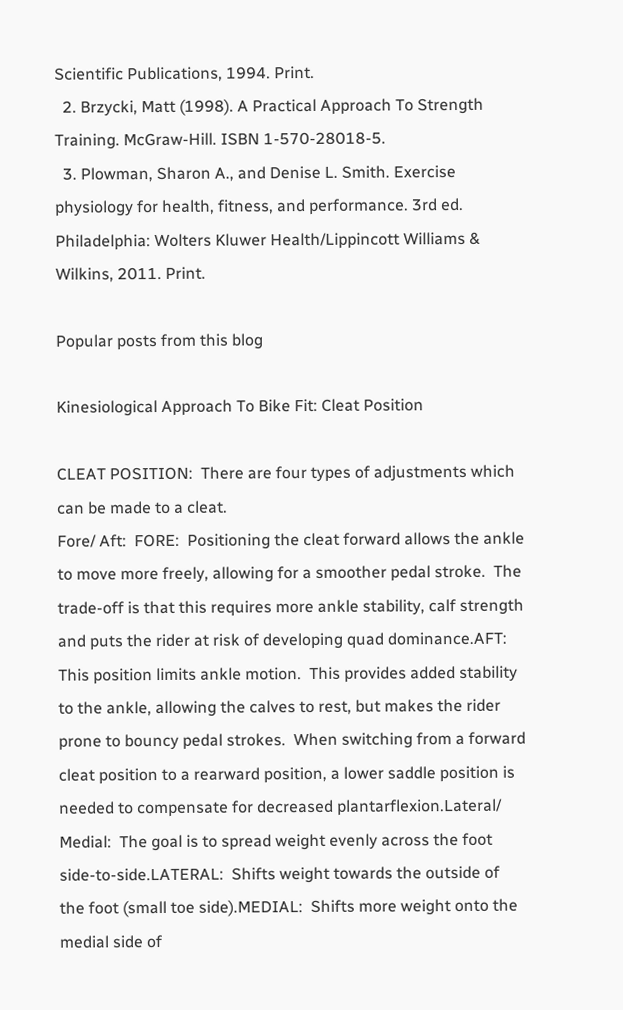Scientific Publications, 1994. Print.
  2. Brzycki, Matt (1998). A Practical Approach To Strength Training. McGraw-Hill. ISBN 1-570-28018-5.
  3. Plowman, Sharon A., and Denise L. Smith. Exercise physiology for health, fitness, and performance. 3rd ed. Philadelphia: Wolters Kluwer Health/Lippincott Williams & Wilkins, 2011. Print.

Popular posts from this blog

Kinesiological Approach To Bike Fit: Cleat Position

CLEAT POSITION:  There are four types of adjustments which can be made to a cleat.
Fore/ Aft:  FORE:  Positioning the cleat forward allows the ankle to move more freely, allowing for a smoother pedal stroke.  The trade-off is that this requires more ankle stability, calf strength and puts the rider at risk of developing quad dominance.AFT:  This position limits ankle motion.  This provides added stability to the ankle, allowing the calves to rest, but makes the rider prone to bouncy pedal strokes.  When switching from a forward cleat position to a rearward position, a lower saddle position is needed to compensate for decreased plantarflexion.Lateral/ Medial:  The goal is to spread weight evenly across the foot side-to-side.LATERAL:  Shifts weight towards the outside of the foot (small toe side).MEDIAL:  Shifts more weight onto the medial side of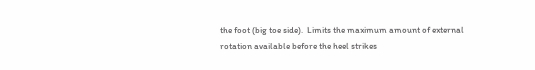the foot (big toe side).  Limits the maximum amount of external rotation available before the heel strikes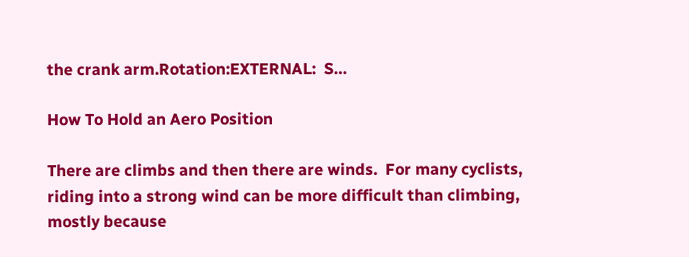the crank arm.Rotation:EXTERNAL:  S…

How To Hold an Aero Position

There are climbs and then there are winds.  For many cyclists, riding into a strong wind can be more difficult than climbing, mostly because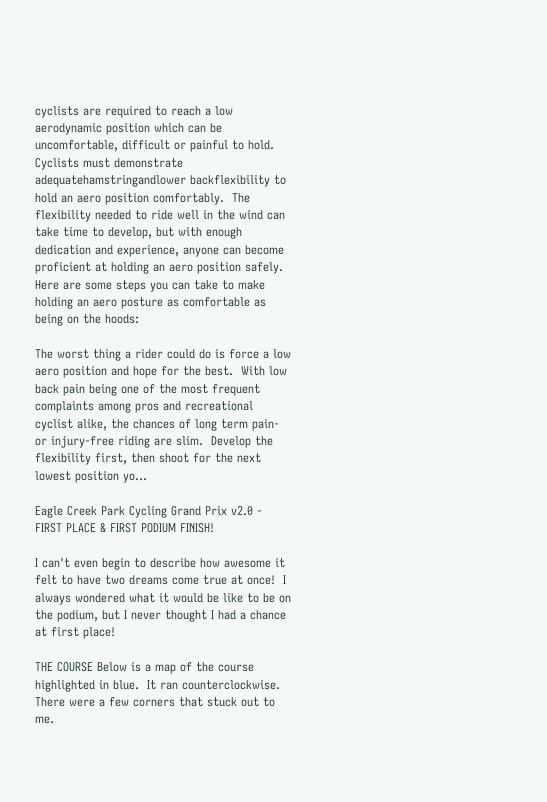cyclists are required to reach a low aerodynamic position which can be uncomfortable, difficult or painful to hold.  Cyclists must demonstrate adequatehamstringandlower backflexibility to hold an aero position comfortably.  The flexibility needed to ride well in the wind can take time to develop, but with enough dedication and experience, anyone can become proficient at holding an aero position safely.  Here are some steps you can take to make holding an aero posture as comfortable as being on the hoods:

The worst thing a rider could do is force a low aero position and hope for the best.  With low back pain being one of the most frequent complaints among pros and recreational cyclist alike, the chances of long term pain- or injury-free riding are slim.  Develop the flexibility first, then shoot for the next lowest position yo…

Eagle Creek Park Cycling Grand Prix v2.0 - FIRST PLACE & FIRST PODIUM FINISH!

I can't even begin to describe how awesome it felt to have two dreams come true at once!  I always wondered what it would be like to be on the podium, but I never thought I had a chance at first place!

THE COURSE Below is a map of the course highlighted in blue.  It ran counterclockwise.  There were a few corners that stuck out to me.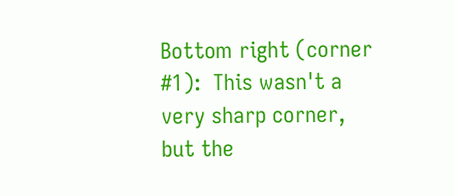Bottom right (corner #1):  This wasn't a very sharp corner, but the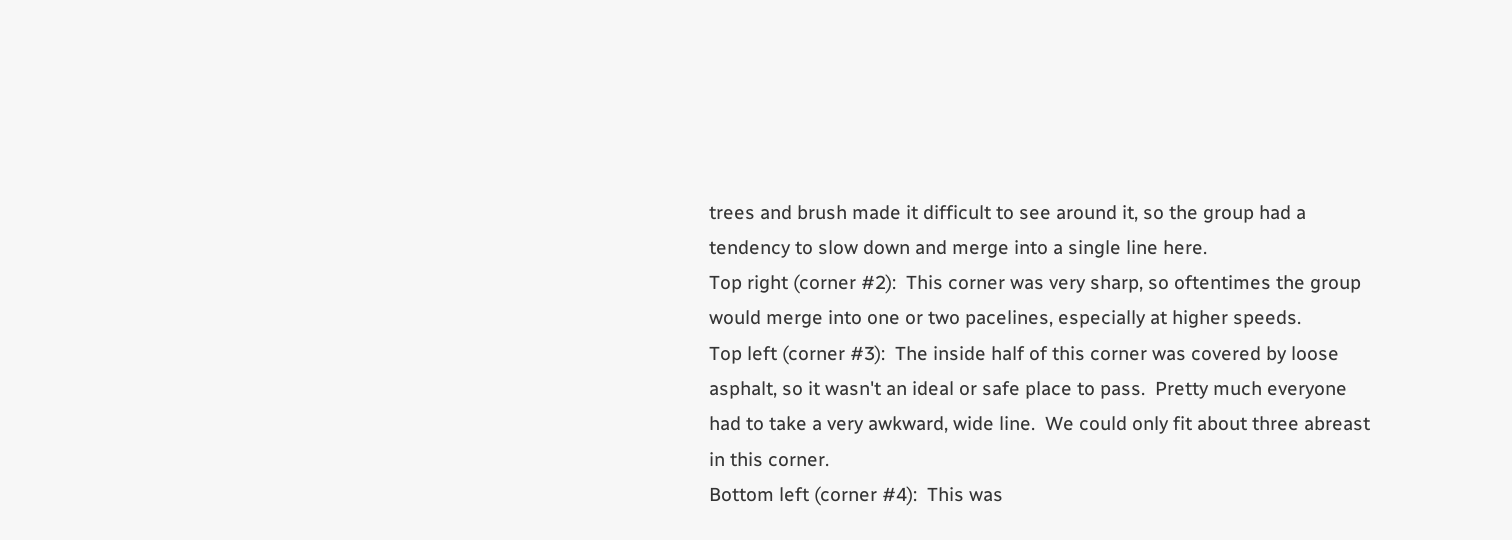trees and brush made it difficult to see around it, so the group had a tendency to slow down and merge into a single line here.
Top right (corner #2):  This corner was very sharp, so oftentimes the group would merge into one or two pacelines, especially at higher speeds.
Top left (corner #3):  The inside half of this corner was covered by loose asphalt, so it wasn't an ideal or safe place to pass.  Pretty much everyone had to take a very awkward, wide line.  We could only fit about three abreast in this corner.
Bottom left (corner #4):  This was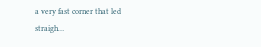a very fast corner that led straigh…